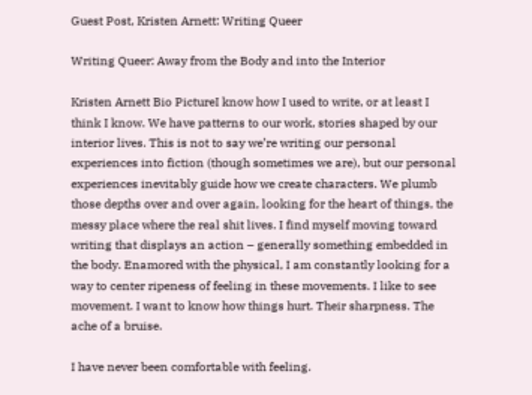Guest Post, Kristen Arnett: Writing Queer

Writing Queer: Away from the Body and into the Interior

Kristen Arnett Bio PictureI know how I used to write, or at least I think I know. We have patterns to our work, stories shaped by our interior lives. This is not to say we’re writing our personal experiences into fiction (though sometimes we are), but our personal experiences inevitably guide how we create characters. We plumb those depths over and over again, looking for the heart of things, the messy place where the real shit lives. I find myself moving toward writing that displays an action – generally something embedded in the body. Enamored with the physical, I am constantly looking for a way to center ripeness of feeling in these movements. I like to see movement. I want to know how things hurt. Their sharpness. The ache of a bruise.

I have never been comfortable with feeling.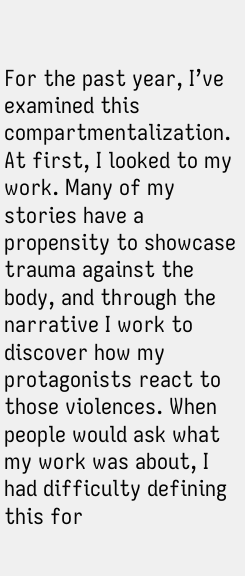For the past year, I’ve examined this compartmentalization. At first, I looked to my work. Many of my stories have a propensity to showcase trauma against the body, and through the narrative I work to discover how my protagonists react to those violences. When people would ask what my work was about, I had difficulty defining this for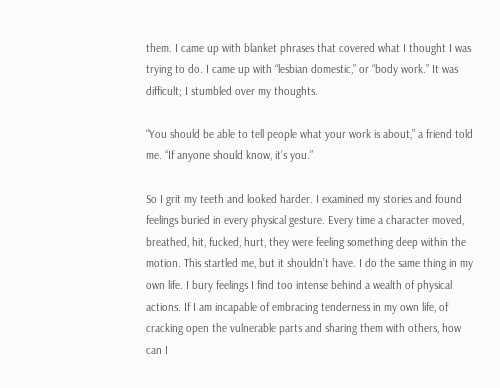them. I came up with blanket phrases that covered what I thought I was trying to do. I came up with “lesbian domestic,” or “body work.” It was difficult; I stumbled over my thoughts.

“You should be able to tell people what your work is about,” a friend told me. “If anyone should know, it’s you.”

So I grit my teeth and looked harder. I examined my stories and found feelings buried in every physical gesture. Every time a character moved, breathed, hit, fucked, hurt, they were feeling something deep within the motion. This startled me, but it shouldn’t have. I do the same thing in my own life. I bury feelings I find too intense behind a wealth of physical actions. If I am incapable of embracing tenderness in my own life, of cracking open the vulnerable parts and sharing them with others, how can I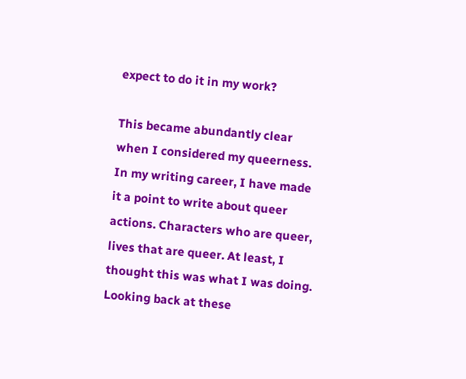expect to do it in my work?

This became abundantly clear when I considered my queerness. In my writing career, I have made it a point to write about queer actions. Characters who are queer, lives that are queer. At least, I thought this was what I was doing. Looking back at these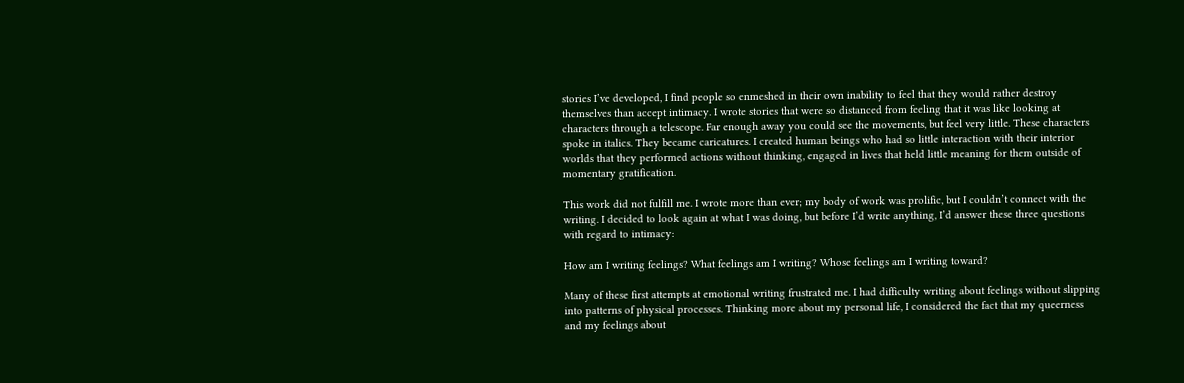stories I’ve developed, I find people so enmeshed in their own inability to feel that they would rather destroy themselves than accept intimacy. I wrote stories that were so distanced from feeling that it was like looking at characters through a telescope. Far enough away you could see the movements, but feel very little. These characters spoke in italics. They became caricatures. I created human beings who had so little interaction with their interior worlds that they performed actions without thinking, engaged in lives that held little meaning for them outside of momentary gratification.

This work did not fulfill me. I wrote more than ever; my body of work was prolific, but I couldn’t connect with the writing. I decided to look again at what I was doing, but before I’d write anything, I’d answer these three questions with regard to intimacy:

How am I writing feelings? What feelings am I writing? Whose feelings am I writing toward?

Many of these first attempts at emotional writing frustrated me. I had difficulty writing about feelings without slipping into patterns of physical processes. Thinking more about my personal life, I considered the fact that my queerness and my feelings about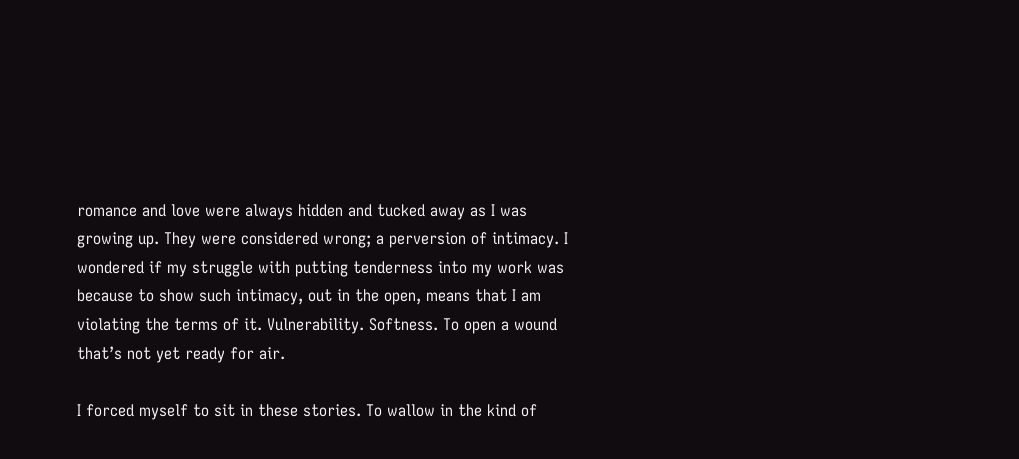romance and love were always hidden and tucked away as I was growing up. They were considered wrong; a perversion of intimacy. I wondered if my struggle with putting tenderness into my work was because to show such intimacy, out in the open, means that I am violating the terms of it. Vulnerability. Softness. To open a wound that’s not yet ready for air.

I forced myself to sit in these stories. To wallow in the kind of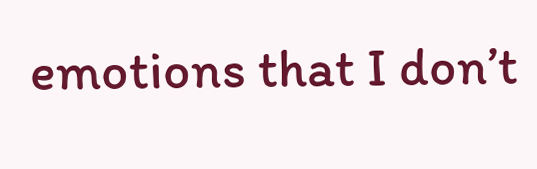emotions that I don’t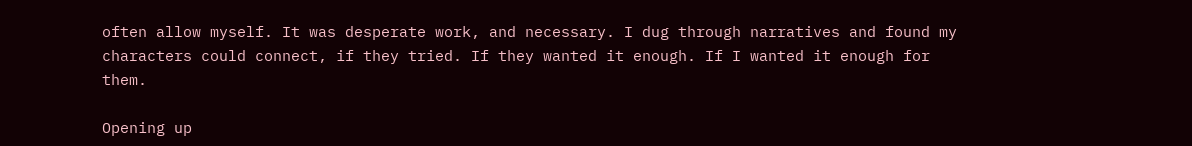often allow myself. It was desperate work, and necessary. I dug through narratives and found my characters could connect, if they tried. If they wanted it enough. If I wanted it enough for them.

Opening up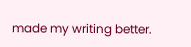made my writing better.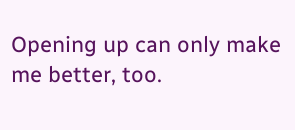Opening up can only make me better, too.